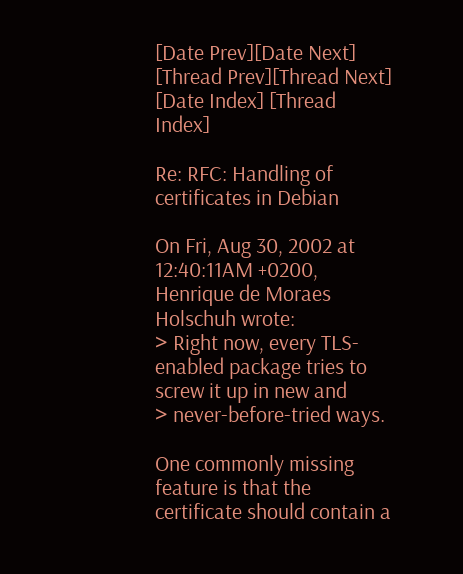[Date Prev][Date Next] [Thread Prev][Thread Next] [Date Index] [Thread Index]

Re: RFC: Handling of certificates in Debian

On Fri, Aug 30, 2002 at 12:40:11AM +0200,
Henrique de Moraes Holschuh wrote:
> Right now, every TLS-enabled package tries to screw it up in new and
> never-before-tried ways.

One commonly missing feature is that the certificate should contain a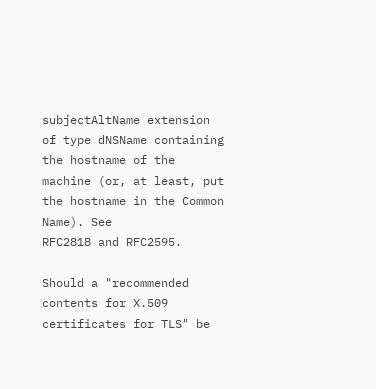subjectAltName extension of type dNSName containing the hostname of the
machine (or, at least, put the hostname in the Common Name). See
RFC2818 and RFC2595.

Should a "recommended contents for X.509 certificates for TLS" be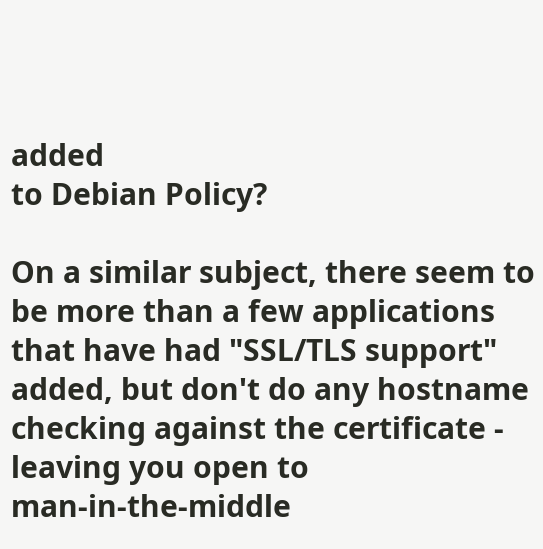added
to Debian Policy?

On a similar subject, there seem to be more than a few applications
that have had "SSL/TLS support" added, but don't do any hostname
checking against the certificate - leaving you open to
man-in-the-middle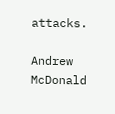attacks.

Andrew McDonald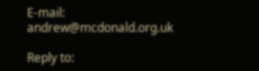E-mail: andrew@mcdonald.org.uk

Reply to: